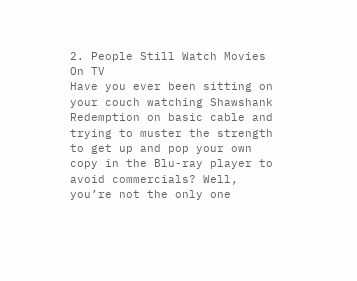2. People Still Watch Movies On TV
Have you ever been sitting on your couch watching Shawshank Redemption on basic cable and trying to muster the strength to get up and pop your own copy in the Blu-ray player to avoid commercials? Well, you’re not the only one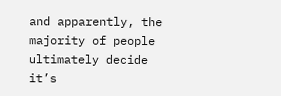and apparently, the majority of people ultimately decide it’s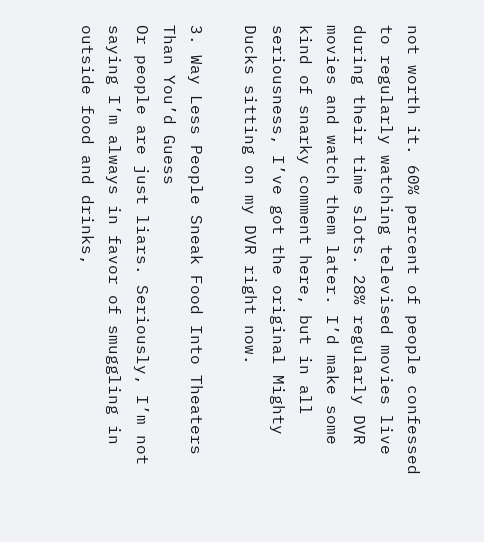not worth it. 60% percent of people confessed to regularly watching televised movies live during their time slots. 28% regularly DVR movies and watch them later. I’d make some kind of snarky comment here, but in all seriousness, I’ve got the original Mighty Ducks sitting on my DVR right now.

3. Way Less People Sneak Food Into Theaters Than You’d Guess
Or people are just liars. Seriously, I’m not saying I’m always in favor of smuggling in outside food and drinks,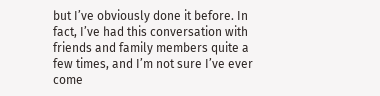but I’ve obviously done it before. In fact, I’ve had this conversation with friends and family members quite a few times, and I’m not sure I’ve ever come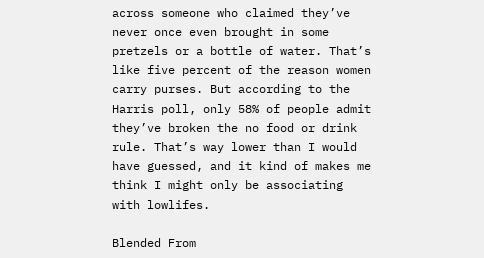across someone who claimed they’ve never once even brought in some pretzels or a bottle of water. That’s like five percent of the reason women carry purses. But according to the Harris poll, only 58% of people admit they’ve broken the no food or drink rule. That’s way lower than I would have guessed, and it kind of makes me think I might only be associating with lowlifes.

Blended From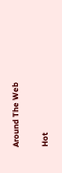Around The Web


Hot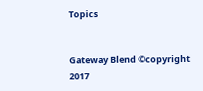Topics


Gateway Blend ©copyright 2017